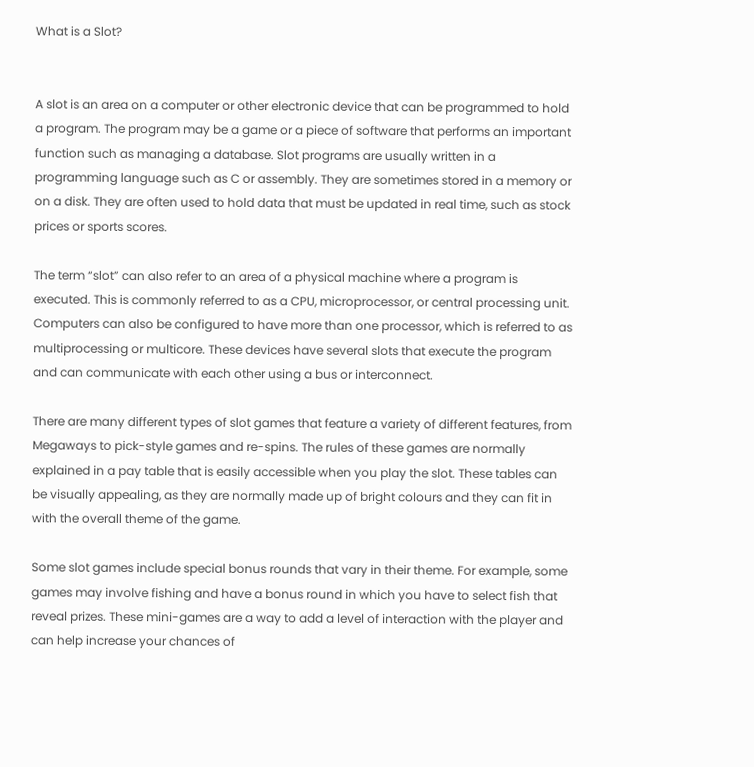What is a Slot?


A slot is an area on a computer or other electronic device that can be programmed to hold a program. The program may be a game or a piece of software that performs an important function such as managing a database. Slot programs are usually written in a programming language such as C or assembly. They are sometimes stored in a memory or on a disk. They are often used to hold data that must be updated in real time, such as stock prices or sports scores.

The term “slot” can also refer to an area of a physical machine where a program is executed. This is commonly referred to as a CPU, microprocessor, or central processing unit. Computers can also be configured to have more than one processor, which is referred to as multiprocessing or multicore. These devices have several slots that execute the program and can communicate with each other using a bus or interconnect.

There are many different types of slot games that feature a variety of different features, from Megaways to pick-style games and re-spins. The rules of these games are normally explained in a pay table that is easily accessible when you play the slot. These tables can be visually appealing, as they are normally made up of bright colours and they can fit in with the overall theme of the game.

Some slot games include special bonus rounds that vary in their theme. For example, some games may involve fishing and have a bonus round in which you have to select fish that reveal prizes. These mini-games are a way to add a level of interaction with the player and can help increase your chances of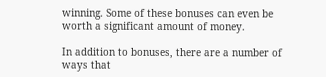winning. Some of these bonuses can even be worth a significant amount of money.

In addition to bonuses, there are a number of ways that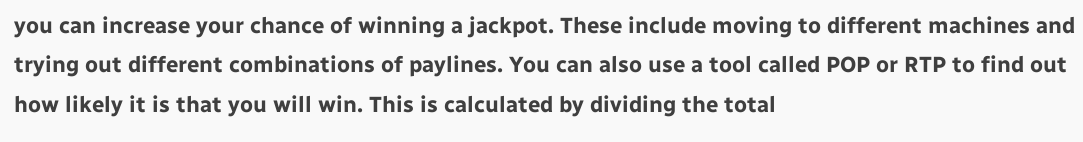you can increase your chance of winning a jackpot. These include moving to different machines and trying out different combinations of paylines. You can also use a tool called POP or RTP to find out how likely it is that you will win. This is calculated by dividing the total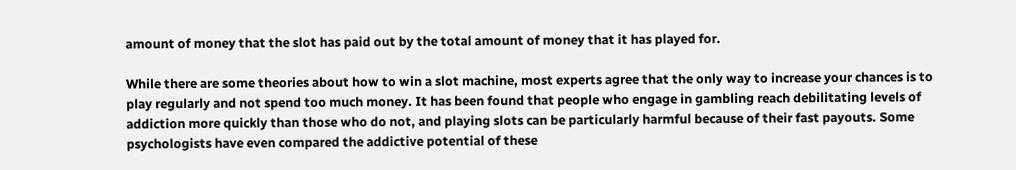amount of money that the slot has paid out by the total amount of money that it has played for.

While there are some theories about how to win a slot machine, most experts agree that the only way to increase your chances is to play regularly and not spend too much money. It has been found that people who engage in gambling reach debilitating levels of addiction more quickly than those who do not, and playing slots can be particularly harmful because of their fast payouts. Some psychologists have even compared the addictive potential of these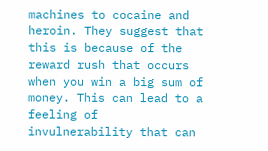machines to cocaine and heroin. They suggest that this is because of the reward rush that occurs when you win a big sum of money. This can lead to a feeling of invulnerability that can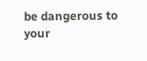be dangerous to your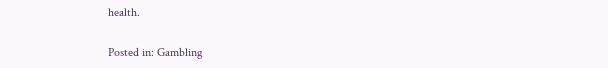health.

Posted in: Gambling